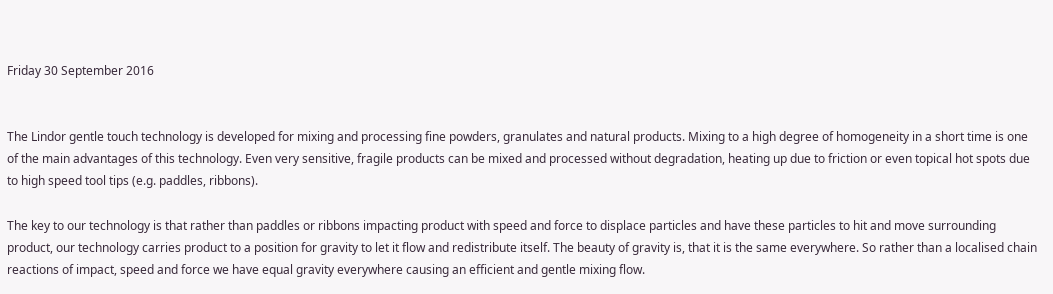Friday 30 September 2016


The Lindor gentle touch technology is developed for mixing and processing fine powders, granulates and natural products. Mixing to a high degree of homogeneity in a short time is one of the main advantages of this technology. Even very sensitive, fragile products can be mixed and processed without degradation, heating up due to friction or even topical hot spots due to high speed tool tips (e.g. paddles, ribbons).

The key to our technology is that rather than paddles or ribbons impacting product with speed and force to displace particles and have these particles to hit and move surrounding product, our technology carries product to a position for gravity to let it flow and redistribute itself. The beauty of gravity is, that it is the same everywhere. So rather than a localised chain reactions of impact, speed and force we have equal gravity everywhere causing an efficient and gentle mixing flow.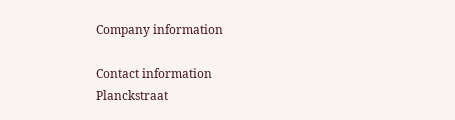Company information

Contact information
Planckstraat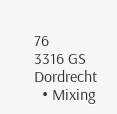76
3316 GS Dordrecht
  • Mixing